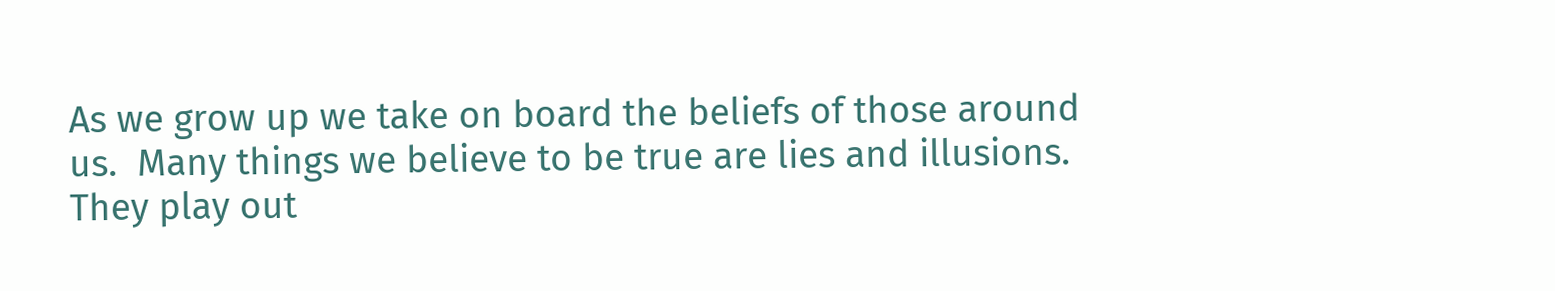As we grow up we take on board the beliefs of those around us.  Many things we believe to be true are lies and illusions.   They play out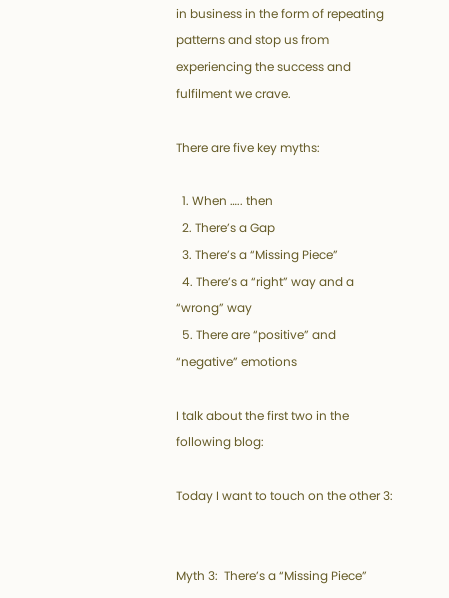in business in the form of repeating patterns and stop us from experiencing the success and fulfilment we crave.

There are five key myths:

  1. When ….. then
  2. There’s a Gap
  3. There’s a “Missing Piece”
  4. There’s a “right” way and a “wrong” way
  5. There are “positive” and “negative” emotions

I talk about the first two in the following blog:

Today I want to touch on the other 3:


Myth 3:  There’s a “Missing Piece”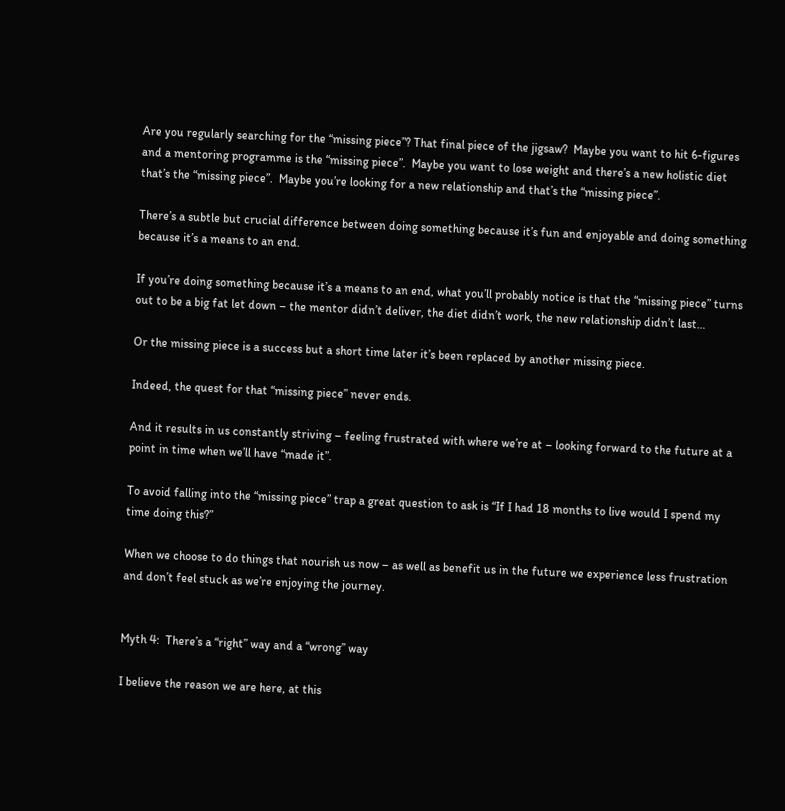Are you regularly searching for the “missing piece”? That final piece of the jigsaw?  Maybe you want to hit 6-figures and a mentoring programme is the “missing piece”.  Maybe you want to lose weight and there’s a new holistic diet that’s the “missing piece”.  Maybe you’re looking for a new relationship and that’s the “missing piece”.

There’s a subtle but crucial difference between doing something because it’s fun and enjoyable and doing something because it’s a means to an end.

If you’re doing something because it’s a means to an end, what you’ll probably notice is that the “missing piece” turns out to be a big fat let down – the mentor didn’t deliver, the diet didn’t work, the new relationship didn’t last…

Or the missing piece is a success but a short time later it’s been replaced by another missing piece.

Indeed, the quest for that “missing piece” never ends.

And it results in us constantly striving – feeling frustrated with where we’re at – looking forward to the future at a point in time when we’ll have “made it”.

To avoid falling into the “missing piece” trap a great question to ask is “If I had 18 months to live would I spend my time doing this?”

When we choose to do things that nourish us now – as well as benefit us in the future we experience less frustration and don’t feel stuck as we’re enjoying the journey.


Myth 4:  There’s a “right” way and a “wrong” way

I believe the reason we are here, at this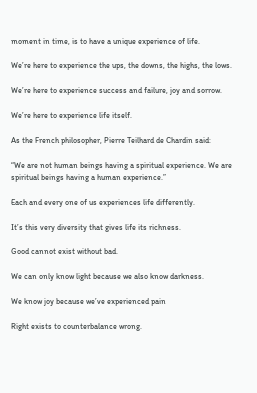moment in time, is to have a unique experience of life.

We’re here to experience the ups, the downs, the highs, the lows.

We’re here to experience success and failure, joy and sorrow.

We’re here to experience life itself.

As the French philosopher, Pierre Teilhard de Chardin said:

“We are not human beings having a spiritual experience. We are spiritual beings having a human experience.”

Each and every one of us experiences life differently.

It’s this very diversity that gives life its richness.

Good cannot exist without bad.

We can only know light because we also know darkness.

We know joy because we’ve experienced pain

Right exists to counterbalance wrong.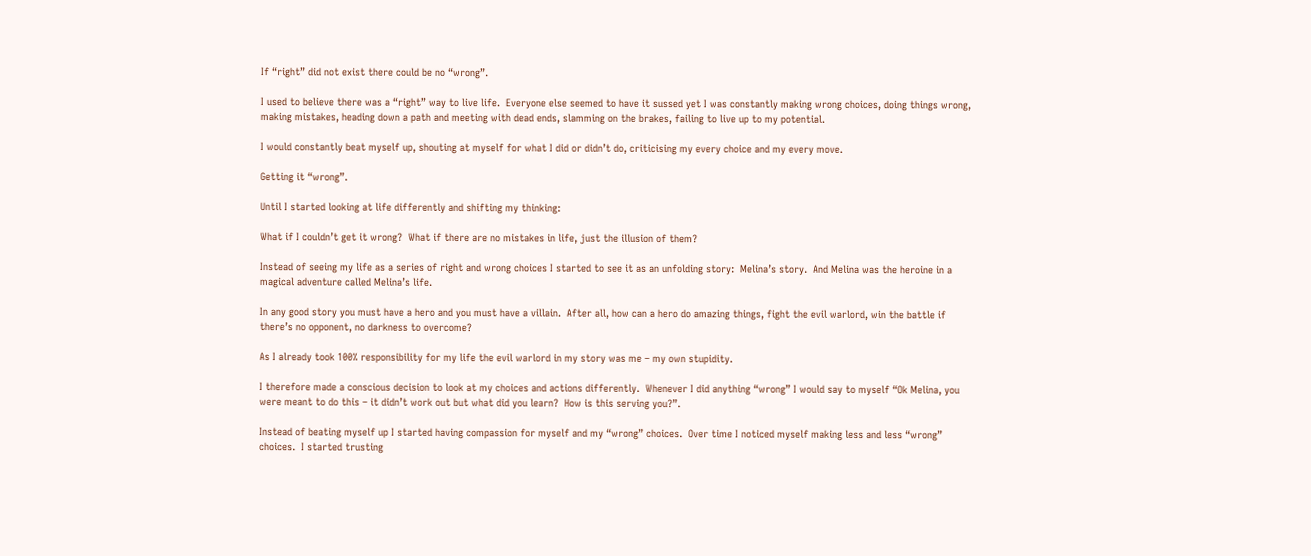If “right” did not exist there could be no “wrong”.

I used to believe there was a “right” way to live life.  Everyone else seemed to have it sussed yet I was constantly making wrong choices, doing things wrong, making mistakes, heading down a path and meeting with dead ends, slamming on the brakes, failing to live up to my potential.

I would constantly beat myself up, shouting at myself for what I did or didn’t do, criticising my every choice and my every move.

Getting it “wrong”.

Until I started looking at life differently and shifting my thinking:

What if I couldn’t get it wrong?  What if there are no mistakes in life, just the illusion of them?

Instead of seeing my life as a series of right and wrong choices I started to see it as an unfolding story:  Melina’s story.  And Melina was the heroine in a magical adventure called Melina’s life.

In any good story you must have a hero and you must have a villain.  After all, how can a hero do amazing things, fight the evil warlord, win the battle if there’s no opponent, no darkness to overcome?

As I already took 100% responsibility for my life the evil warlord in my story was me – my own stupidity.

I therefore made a conscious decision to look at my choices and actions differently.  Whenever I did anything “wrong” I would say to myself “Ok Melina, you were meant to do this – it didn’t work out but what did you learn?  How is this serving you?”.

Instead of beating myself up I started having compassion for myself and my “wrong” choices.  Over time I noticed myself making less and less “wrong” choices.  I started trusting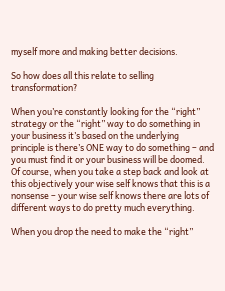myself more and making better decisions.

So how does all this relate to selling transformation?

When you’re constantly looking for the “right” strategy or the “right” way to do something in your business it’s based on the underlying principle is there’s ONE way to do something – and you must find it or your business will be doomed.   Of course, when you take a step back and look at this objectively your wise self knows that this is a nonsense – your wise self knows there are lots of different ways to do pretty much everything.

When you drop the need to make the “right”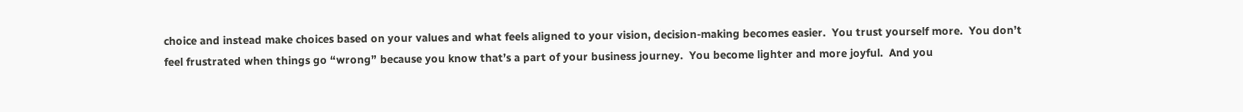choice and instead make choices based on your values and what feels aligned to your vision, decision-making becomes easier.  You trust yourself more.  You don’t feel frustrated when things go “wrong” because you know that’s a part of your business journey.  You become lighter and more joyful.  And you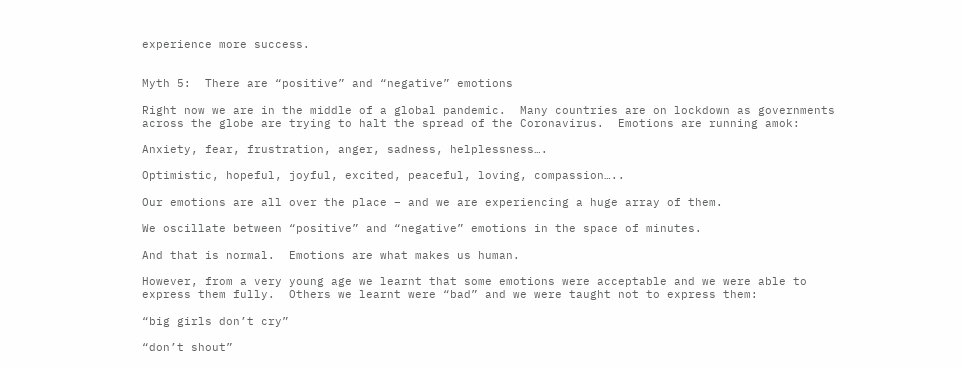experience more success.


Myth 5:  There are “positive” and “negative” emotions

Right now we are in the middle of a global pandemic.  Many countries are on lockdown as governments across the globe are trying to halt the spread of the Coronavirus.  Emotions are running amok:

Anxiety, fear, frustration, anger, sadness, helplessness….

Optimistic, hopeful, joyful, excited, peaceful, loving, compassion…..

Our emotions are all over the place – and we are experiencing a huge array of them.

We oscillate between “positive” and “negative” emotions in the space of minutes.

And that is normal.  Emotions are what makes us human.

However, from a very young age we learnt that some emotions were acceptable and we were able to express them fully.  Others we learnt were “bad” and we were taught not to express them:

“big girls don’t cry”

“don’t shout”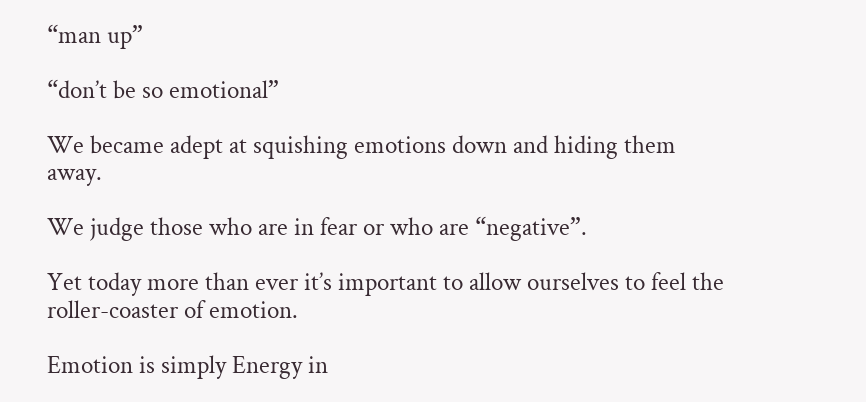“man up”

“don’t be so emotional”

We became adept at squishing emotions down and hiding them away.

We judge those who are in fear or who are “negative”.

Yet today more than ever it’s important to allow ourselves to feel the roller-coaster of emotion.

Emotion is simply Energy in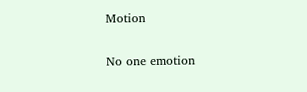Motion

No one emotion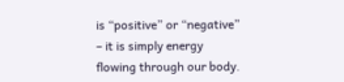is “positive” or “negative” – it is simply energy flowing through our body.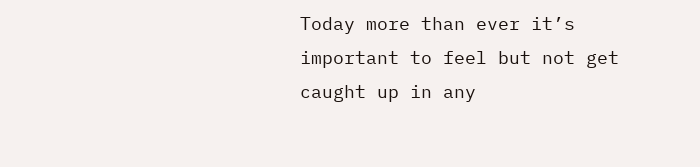Today more than ever it’s important to feel but not get caught up in any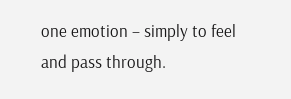one emotion – simply to feel and pass through.